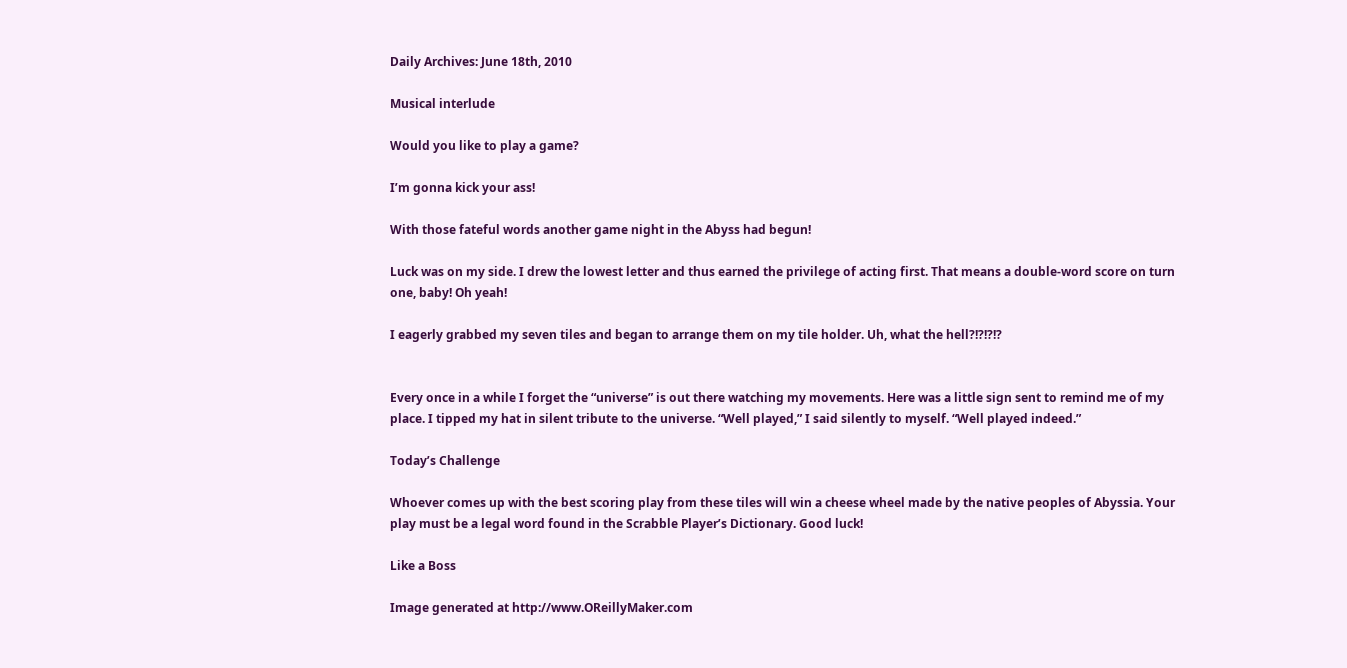Daily Archives: June 18th, 2010

Musical interlude

Would you like to play a game?

I’m gonna kick your ass!

With those fateful words another game night in the Abyss had begun!

Luck was on my side. I drew the lowest letter and thus earned the privilege of acting first. That means a double-word score on turn one, baby! Oh yeah!

I eagerly grabbed my seven tiles and began to arrange them on my tile holder. Uh, what the hell?!?!?!?


Every once in a while I forget the “universe” is out there watching my movements. Here was a little sign sent to remind me of my place. I tipped my hat in silent tribute to the universe. “Well played,” I said silently to myself. “Well played indeed.”

Today’s Challenge

Whoever comes up with the best scoring play from these tiles will win a cheese wheel made by the native peoples of Abyssia. Your play must be a legal word found in the Scrabble Player’s Dictionary. Good luck!

Like a Boss

Image generated at http://www.OReillyMaker.com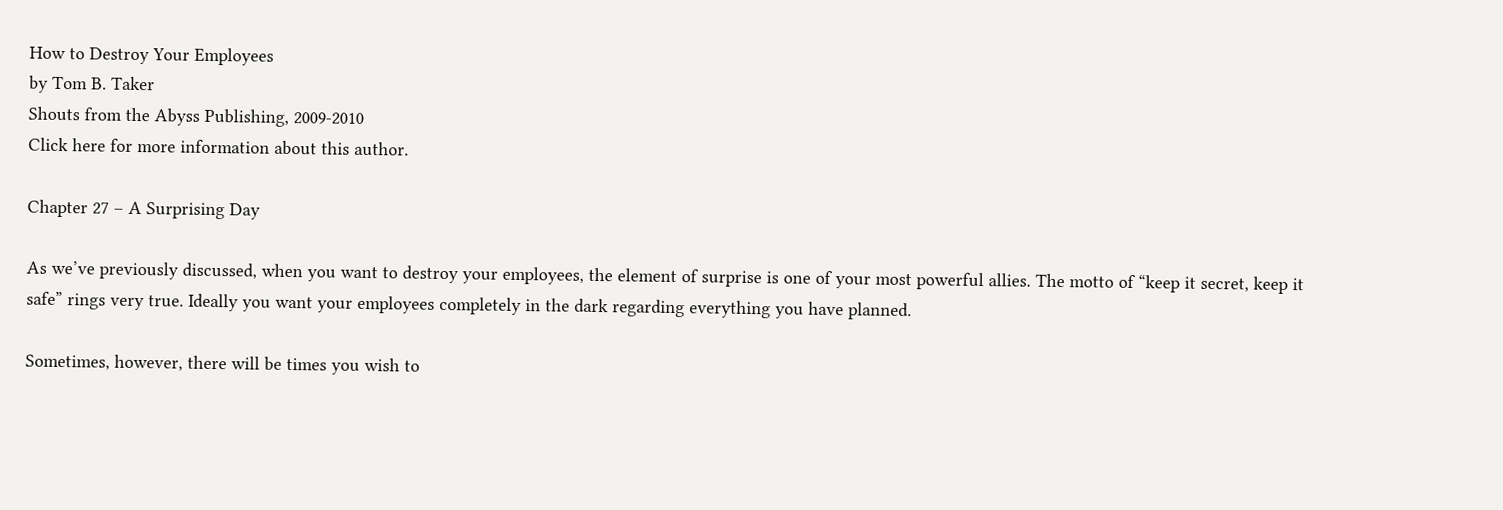How to Destroy Your Employees
by Tom B. Taker
Shouts from the Abyss Publishing, 2009-2010
Click here for more information about this author.

Chapter 27 – A Surprising Day

As we’ve previously discussed, when you want to destroy your employees, the element of surprise is one of your most powerful allies. The motto of “keep it secret, keep it safe” rings very true. Ideally you want your employees completely in the dark regarding everything you have planned.

Sometimes, however, there will be times you wish to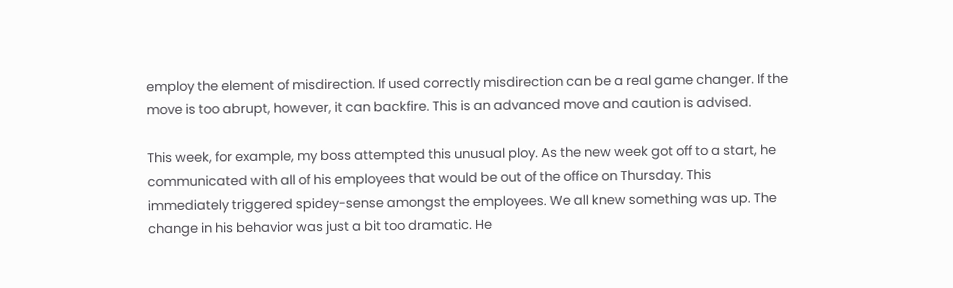employ the element of misdirection. If used correctly misdirection can be a real game changer. If the move is too abrupt, however, it can backfire. This is an advanced move and caution is advised.

This week, for example, my boss attempted this unusual ploy. As the new week got off to a start, he communicated with all of his employees that would be out of the office on Thursday. This immediately triggered spidey-sense amongst the employees. We all knew something was up. The change in his behavior was just a bit too dramatic. He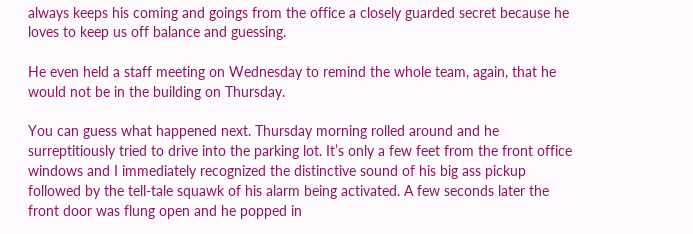always keeps his coming and goings from the office a closely guarded secret because he loves to keep us off balance and guessing.

He even held a staff meeting on Wednesday to remind the whole team, again, that he would not be in the building on Thursday.

You can guess what happened next. Thursday morning rolled around and he surreptitiously tried to drive into the parking lot. It’s only a few feet from the front office windows and I immediately recognized the distinctive sound of his big ass pickup followed by the tell-tale squawk of his alarm being activated. A few seconds later the front door was flung open and he popped in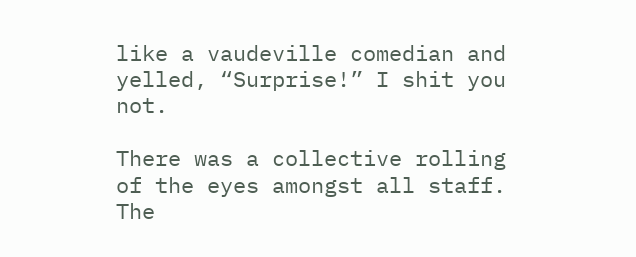like a vaudeville comedian and yelled, “Surprise!” I shit you not.

There was a collective rolling of the eyes amongst all staff. The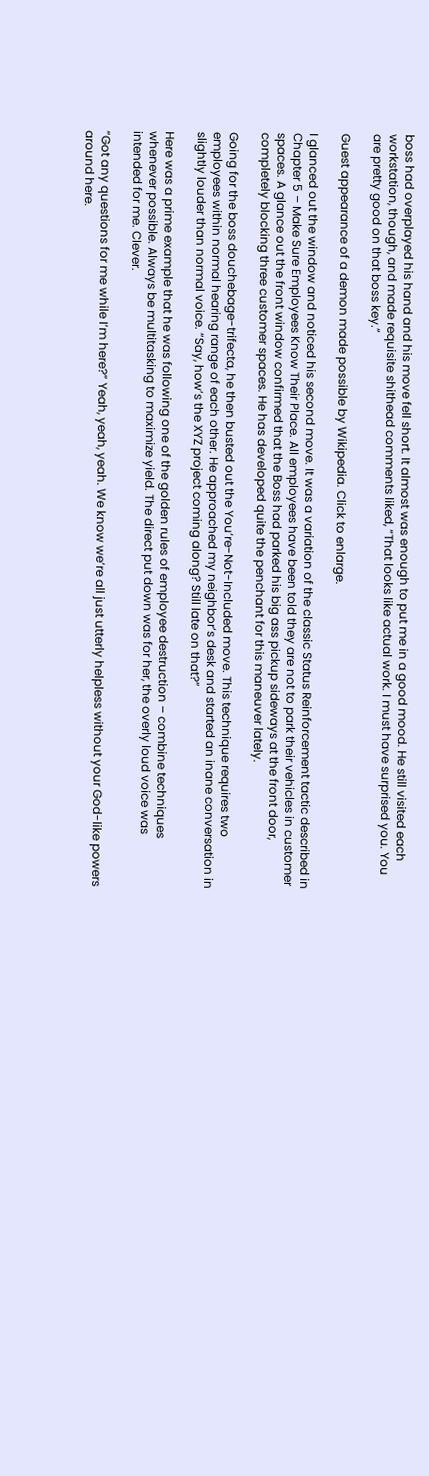boss had overplayed his hand and his move fell short. It almost was enough to put me in a good mood. He still visited each workstation, though, and made requisite shithead comments liked, “That looks like actual work. I must have surprised you. You are pretty good on that boss key.”

Guest appearance of a demon made possible by Wikipedia. Click to enlarge.

I glanced out the window and noticed his second move. It was a variation of the classic Status Reinforcement tactic described in Chapter 5 – Make Sure Employees Know Their Place. All employees have been told they are not to park their vehicles in customer spaces. A glance out the front window confirmed that the Boss had parked his big ass pickup sideways at the front door, completely blocking three customer spaces. He has developed quite the penchant for this maneuver lately.

Going for the boss douchebage-trifecta, he then busted out the You’re-Not-Included move. This technique requires two employees within normal hearing range of each other. He approached my neighbor’s desk and started an inane conversation in slightly louder than normal voice. “Say, how’s the XYZ project coming along? Still late on that?”

Here was a prime example that he was following one of the golden rules of employee destruction – combine techniques whenever possible. Always be multitasking to maximize yield. The direct put down was for her, the overly loud voice was intended for me. Clever.

“Got any questions for me while I’m here?” Yeah, yeah, yeah. We know we’re all just utterly helpless without your God-like powers around here.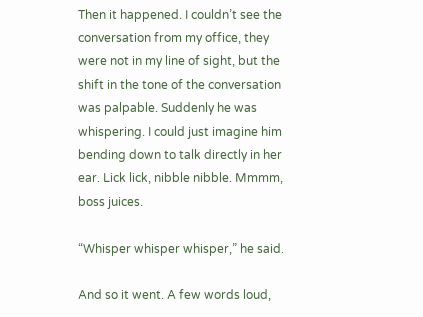Then it happened. I couldn’t see the conversation from my office, they were not in my line of sight, but the shift in the tone of the conversation was palpable. Suddenly he was whispering. I could just imagine him bending down to talk directly in her ear. Lick lick, nibble nibble. Mmmm, boss juices.

“Whisper whisper whisper,” he said.

And so it went. A few words loud,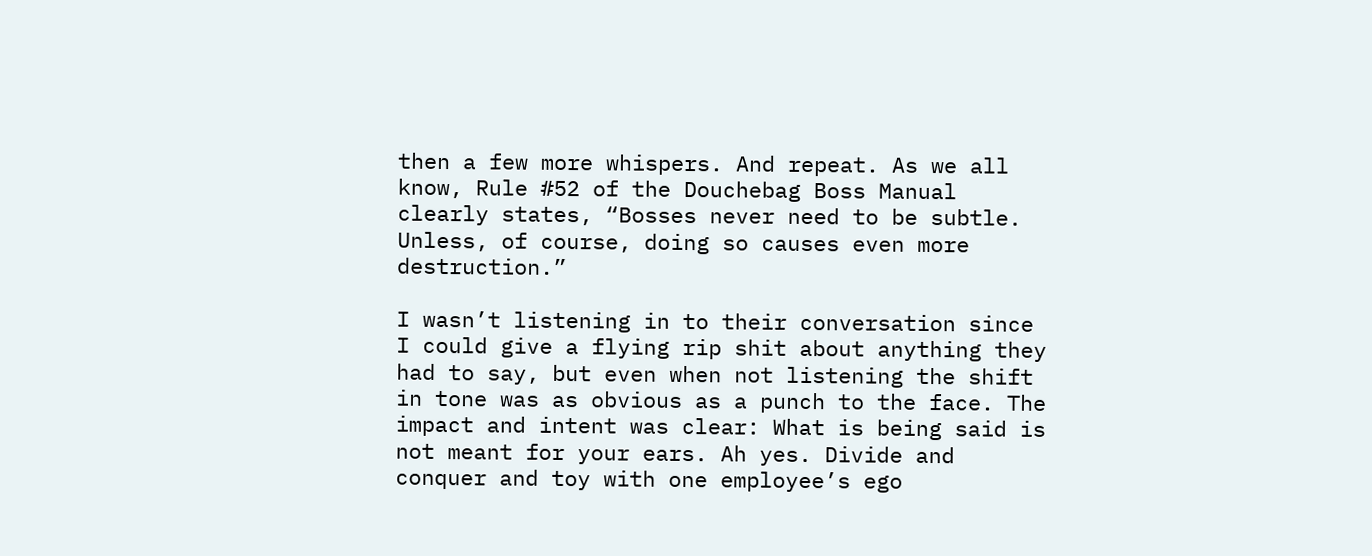then a few more whispers. And repeat. As we all know, Rule #52 of the Douchebag Boss Manual clearly states, “Bosses never need to be subtle. Unless, of course, doing so causes even more destruction.”

I wasn’t listening in to their conversation since I could give a flying rip shit about anything they had to say, but even when not listening the shift in tone was as obvious as a punch to the face. The impact and intent was clear: What is being said is not meant for your ears. Ah yes. Divide and conquer and toy with one employee’s ego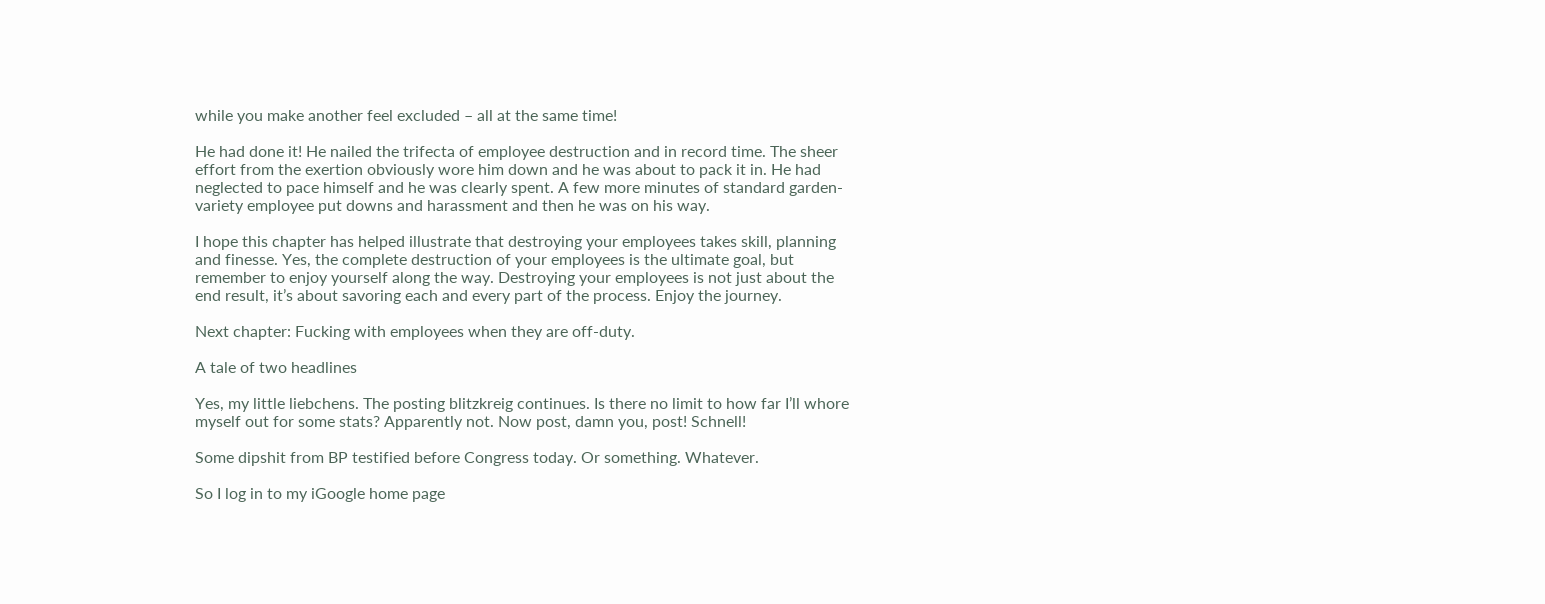while you make another feel excluded – all at the same time!

He had done it! He nailed the trifecta of employee destruction and in record time. The sheer effort from the exertion obviously wore him down and he was about to pack it in. He had neglected to pace himself and he was clearly spent. A few more minutes of standard garden-variety employee put downs and harassment and then he was on his way.

I hope this chapter has helped illustrate that destroying your employees takes skill, planning and finesse. Yes, the complete destruction of your employees is the ultimate goal, but remember to enjoy yourself along the way. Destroying your employees is not just about the end result, it’s about savoring each and every part of the process. Enjoy the journey.

Next chapter: Fucking with employees when they are off-duty.

A tale of two headlines

Yes, my little liebchens. The posting blitzkreig continues. Is there no limit to how far I’ll whore myself out for some stats? Apparently not. Now post, damn you, post! Schnell!

Some dipshit from BP testified before Congress today. Or something. Whatever.

So I log in to my iGoogle home page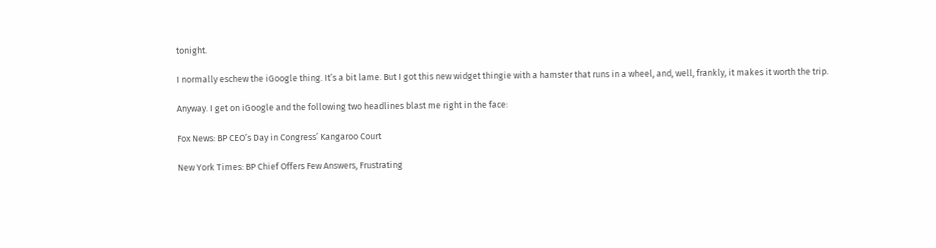tonight.

I normally eschew the iGoogle thing. It’s a bit lame. But I got this new widget thingie with a hamster that runs in a wheel, and, well, frankly, it makes it worth the trip.

Anyway. I get on iGoogle and the following two headlines blast me right in the face:

Fox News: BP CEO’s Day in Congress’ Kangaroo Court

New York Times: BP Chief Offers Few Answers, Frustrating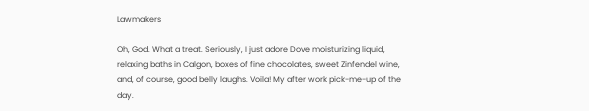Lawmakers

Oh, God. What a treat. Seriously, I just adore Dove moisturizing liquid, relaxing baths in Calgon, boxes of fine chocolates, sweet Zinfendel wine, and, of course, good belly laughs. Voila! My after work pick-me-up of the day.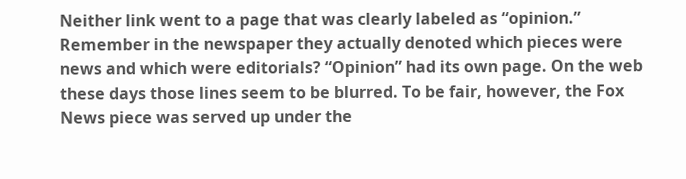Neither link went to a page that was clearly labeled as “opinion.” Remember in the newspaper they actually denoted which pieces were news and which were editorials? “Opinion” had its own page. On the web these days those lines seem to be blurred. To be fair, however, the Fox News piece was served up under the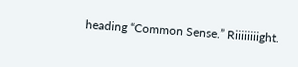heading “Common Sense.” Riiiiiiiight.